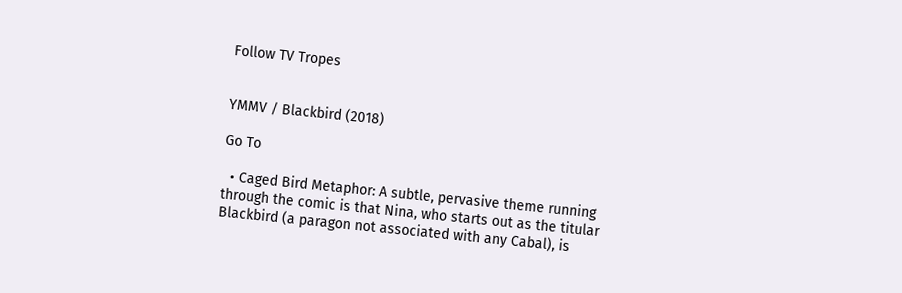Follow TV Tropes


YMMV / Blackbird (2018)

Go To

  • Caged Bird Metaphor: A subtle, pervasive theme running through the comic is that Nina, who starts out as the titular Blackbird (a paragon not associated with any Cabal), is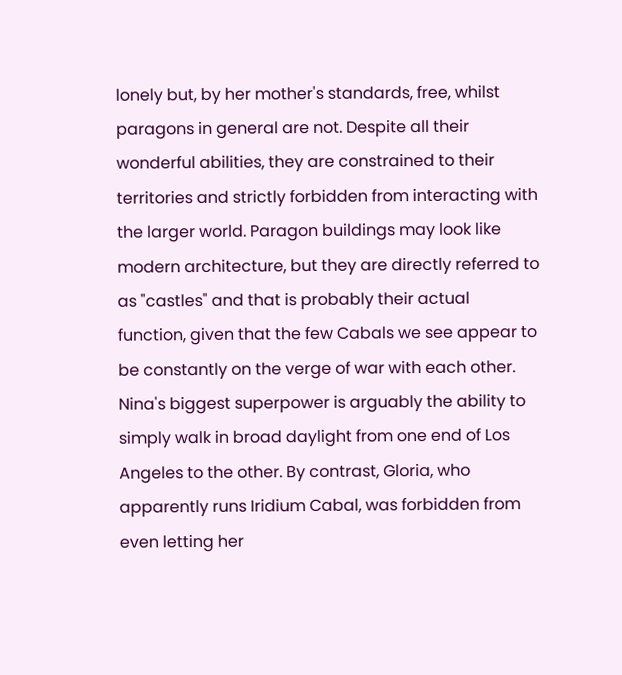lonely but, by her mother's standards, free, whilst paragons in general are not. Despite all their wonderful abilities, they are constrained to their territories and strictly forbidden from interacting with the larger world. Paragon buildings may look like modern architecture, but they are directly referred to as "castles" and that is probably their actual function, given that the few Cabals we see appear to be constantly on the verge of war with each other. Nina's biggest superpower is arguably the ability to simply walk in broad daylight from one end of Los Angeles to the other. By contrast, Gloria, who apparently runs Iridium Cabal, was forbidden from even letting her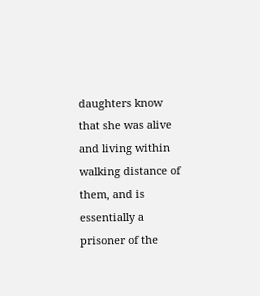daughters know that she was alive and living within walking distance of them, and is essentially a prisoner of the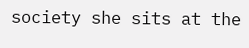society she sits at the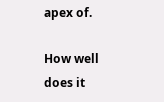apex of.

How well does it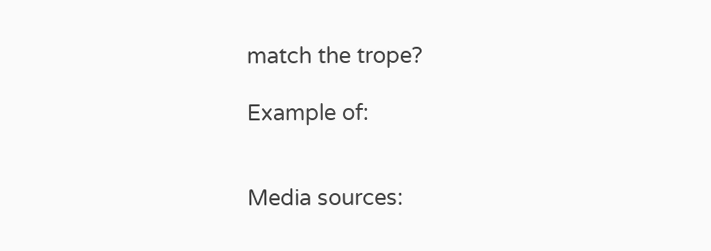match the trope?

Example of:


Media sources: